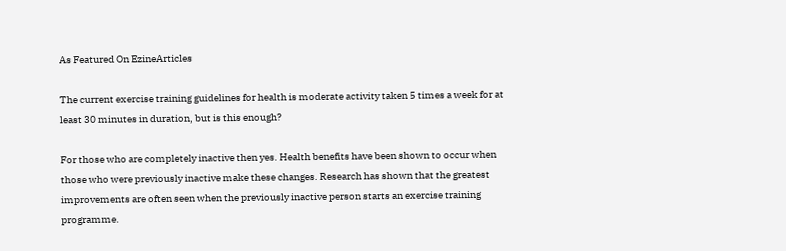As Featured On EzineArticles

The current exercise training guidelines for health is moderate activity taken 5 times a week for at least 30 minutes in duration, but is this enough?

For those who are completely inactive then yes. Health benefits have been shown to occur when those who were previously inactive make these changes. Research has shown that the greatest improvements are often seen when the previously inactive person starts an exercise training programme.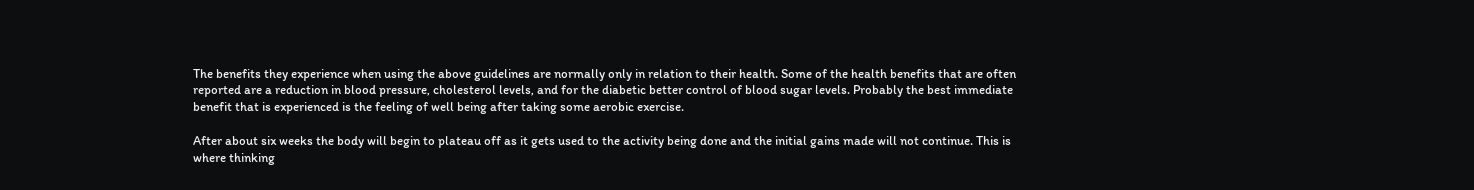The benefits they experience when using the above guidelines are normally only in relation to their health. Some of the health benefits that are often reported are a reduction in blood pressure, cholesterol levels, and for the diabetic better control of blood sugar levels. Probably the best immediate benefit that is experienced is the feeling of well being after taking some aerobic exercise.

After about six weeks the body will begin to plateau off as it gets used to the activity being done and the initial gains made will not continue. This is where thinking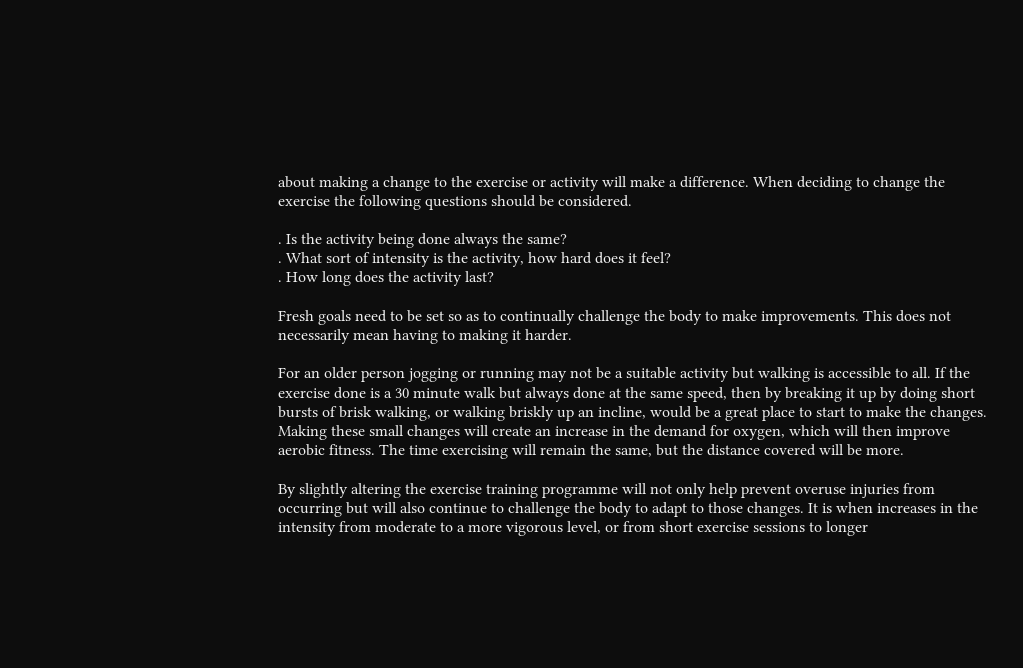about making a change to the exercise or activity will make a difference. When deciding to change the exercise the following questions should be considered.

. Is the activity being done always the same?
. What sort of intensity is the activity, how hard does it feel?
. How long does the activity last?

Fresh goals need to be set so as to continually challenge the body to make improvements. This does not necessarily mean having to making it harder.

For an older person jogging or running may not be a suitable activity but walking is accessible to all. If the exercise done is a 30 minute walk but always done at the same speed, then by breaking it up by doing short bursts of brisk walking, or walking briskly up an incline, would be a great place to start to make the changes. Making these small changes will create an increase in the demand for oxygen, which will then improve aerobic fitness. The time exercising will remain the same, but the distance covered will be more.

By slightly altering the exercise training programme will not only help prevent overuse injuries from occurring but will also continue to challenge the body to adapt to those changes. It is when increases in the intensity from moderate to a more vigorous level, or from short exercise sessions to longer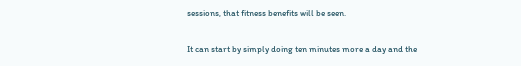sessions, that fitness benefits will be seen.

It can start by simply doing ten minutes more a day and the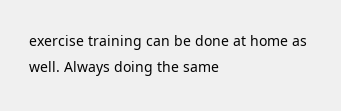exercise training can be done at home as well. Always doing the same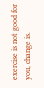exercise is not good for you, change is.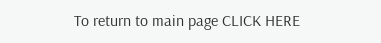To return to main page CLICK HERE